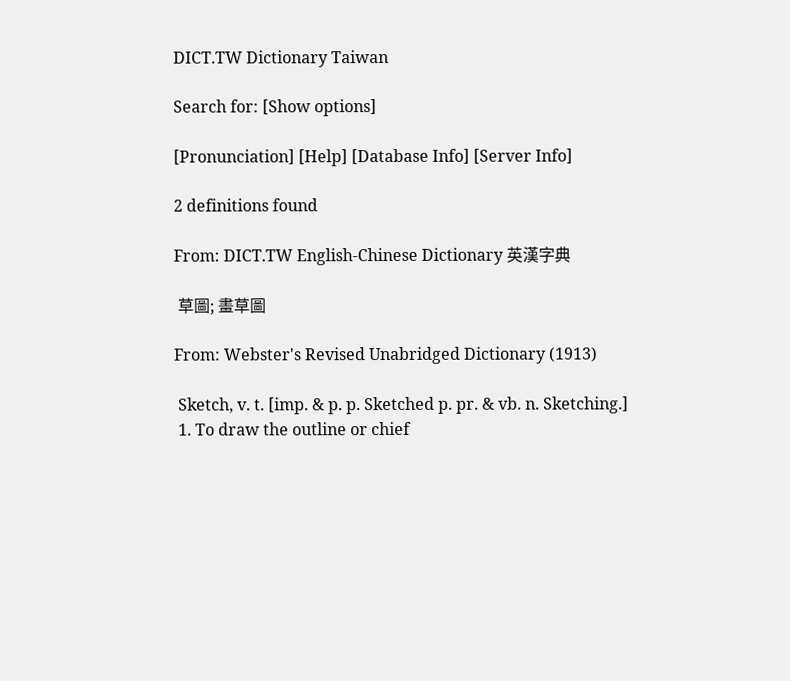DICT.TW Dictionary Taiwan

Search for: [Show options]

[Pronunciation] [Help] [Database Info] [Server Info]

2 definitions found

From: DICT.TW English-Chinese Dictionary 英漢字典

 草圖; 畫草圖

From: Webster's Revised Unabridged Dictionary (1913)

 Sketch, v. t. [imp. & p. p. Sketched p. pr. & vb. n. Sketching.]
 1. To draw the outline or chief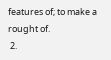features of; to make a rought of.
 2.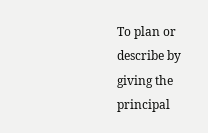To plan or describe by giving the principal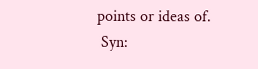points or ideas of.
 Syn: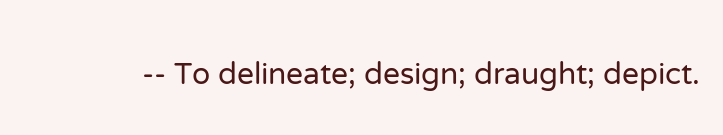-- To delineate; design; draught; depict.